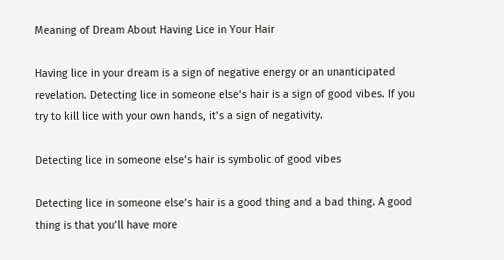Meaning of Dream About Having Lice in Your Hair

Having lice in your dream is a sign of negative energy or an unanticipated revelation. Detecting lice in someone else’s hair is a sign of good vibes. If you try to kill lice with your own hands, it’s a sign of negativity.

Detecting lice in someone else’s hair is symbolic of good vibes

Detecting lice in someone else’s hair is a good thing and a bad thing. A good thing is that you’ll have more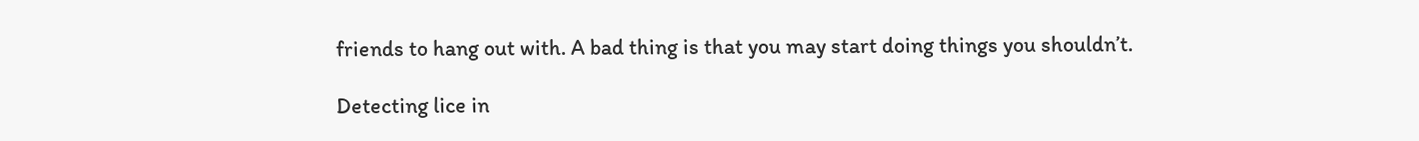friends to hang out with. A bad thing is that you may start doing things you shouldn’t.

Detecting lice in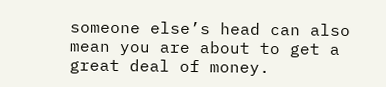someone else’s head can also mean you are about to get a great deal of money.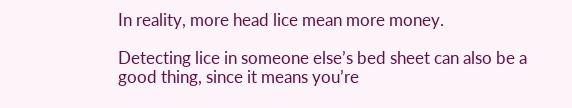In reality, more head lice mean more money.

Detecting lice in someone else’s bed sheet can also be a good thing, since it means you’re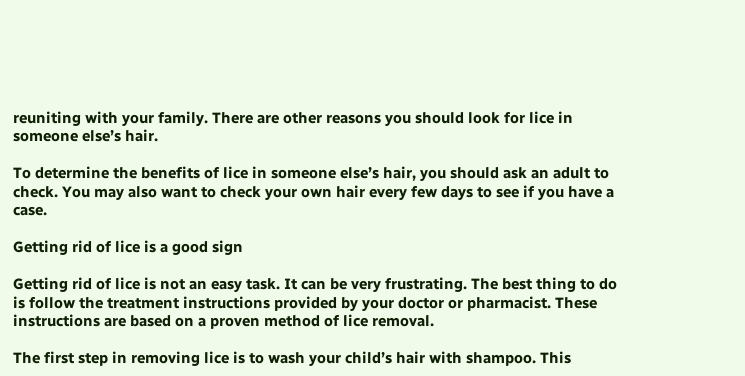reuniting with your family. There are other reasons you should look for lice in someone else’s hair.

To determine the benefits of lice in someone else’s hair, you should ask an adult to check. You may also want to check your own hair every few days to see if you have a case.

Getting rid of lice is a good sign

Getting rid of lice is not an easy task. It can be very frustrating. The best thing to do is follow the treatment instructions provided by your doctor or pharmacist. These instructions are based on a proven method of lice removal.

The first step in removing lice is to wash your child’s hair with shampoo. This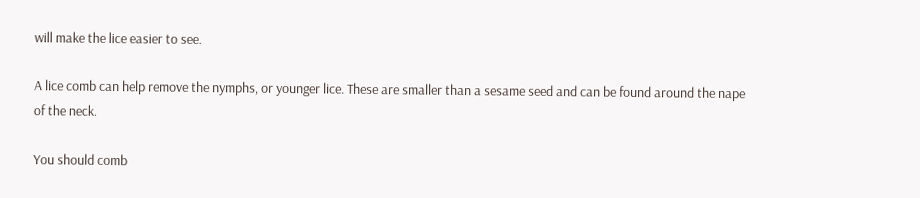will make the lice easier to see.

A lice comb can help remove the nymphs, or younger lice. These are smaller than a sesame seed and can be found around the nape of the neck.

You should comb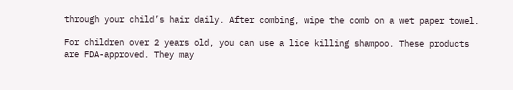through your child’s hair daily. After combing, wipe the comb on a wet paper towel.

For children over 2 years old, you can use a lice killing shampoo. These products are FDA-approved. They may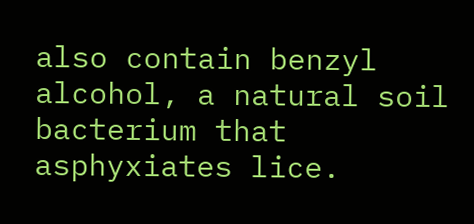also contain benzyl alcohol, a natural soil bacterium that asphyxiates lice.